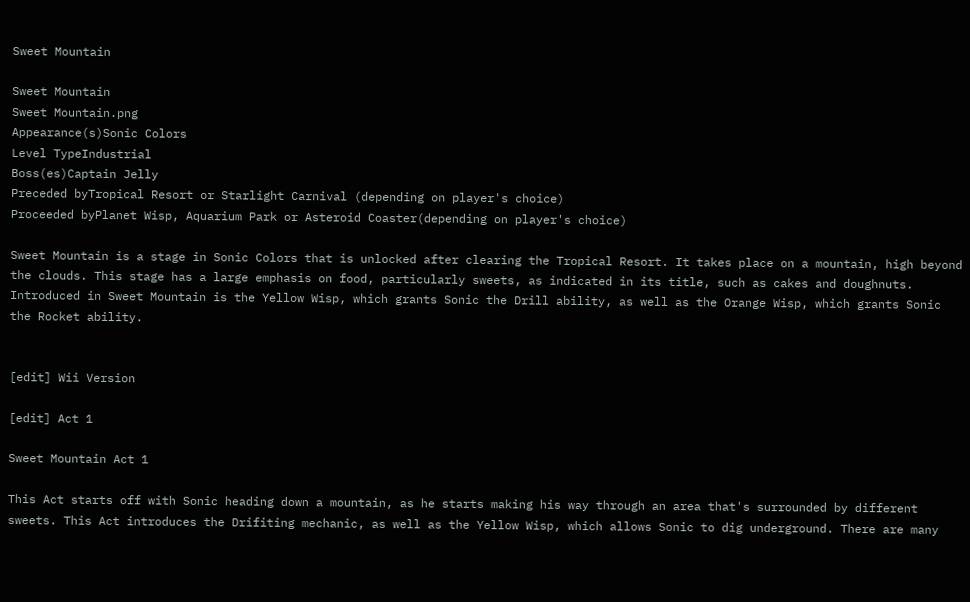Sweet Mountain

Sweet Mountain
Sweet Mountain.png
Appearance(s)Sonic Colors
Level TypeIndustrial
Boss(es)Captain Jelly
Preceded byTropical Resort or Starlight Carnival (depending on player's choice)
Proceeded byPlanet Wisp, Aquarium Park or Asteroid Coaster(depending on player's choice)

Sweet Mountain is a stage in Sonic Colors that is unlocked after clearing the Tropical Resort. It takes place on a mountain, high beyond the clouds. This stage has a large emphasis on food, particularly sweets, as indicated in its title, such as cakes and doughnuts. Introduced in Sweet Mountain is the Yellow Wisp, which grants Sonic the Drill ability, as well as the Orange Wisp, which grants Sonic the Rocket ability.


[edit] Wii Version

[edit] Act 1

Sweet Mountain Act 1

This Act starts off with Sonic heading down a mountain, as he starts making his way through an area that's surrounded by different sweets. This Act introduces the Drifiting mechanic, as well as the Yellow Wisp, which allows Sonic to dig underground. There are many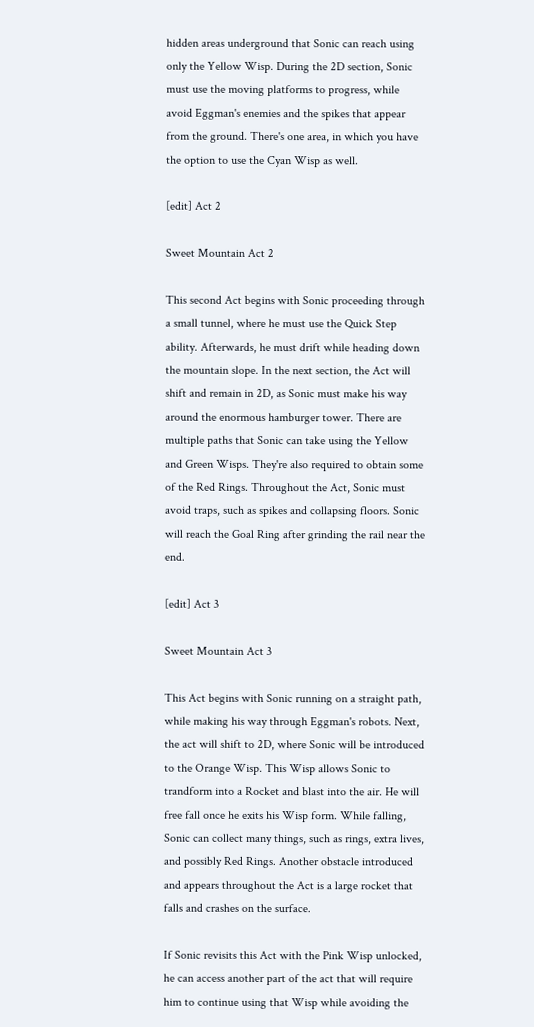hidden areas underground that Sonic can reach using only the Yellow Wisp. During the 2D section, Sonic must use the moving platforms to progress, while avoid Eggman's enemies and the spikes that appear from the ground. There's one area, in which you have the option to use the Cyan Wisp as well.

[edit] Act 2

Sweet Mountain Act 2

This second Act begins with Sonic proceeding through a small tunnel, where he must use the Quick Step ability. Afterwards, he must drift while heading down the mountain slope. In the next section, the Act will shift and remain in 2D, as Sonic must make his way around the enormous hamburger tower. There are multiple paths that Sonic can take using the Yellow and Green Wisps. They're also required to obtain some of the Red Rings. Throughout the Act, Sonic must avoid traps, such as spikes and collapsing floors. Sonic will reach the Goal Ring after grinding the rail near the end.

[edit] Act 3

Sweet Mountain Act 3

This Act begins with Sonic running on a straight path, while making his way through Eggman's robots. Next, the act will shift to 2D, where Sonic will be introduced to the Orange Wisp. This Wisp allows Sonic to trandform into a Rocket and blast into the air. He will free fall once he exits his Wisp form. While falling, Sonic can collect many things, such as rings, extra lives, and possibly Red Rings. Another obstacle introduced and appears throughout the Act is a large rocket that falls and crashes on the surface.

If Sonic revisits this Act with the Pink Wisp unlocked, he can access another part of the act that will require him to continue using that Wisp while avoiding the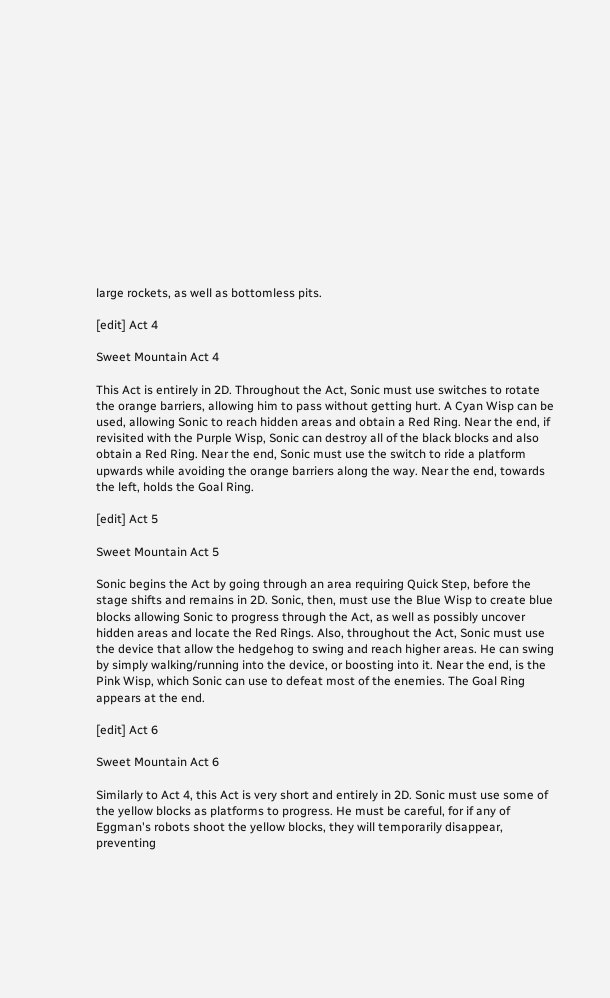large rockets, as well as bottomless pits.

[edit] Act 4

Sweet Mountain Act 4

This Act is entirely in 2D. Throughout the Act, Sonic must use switches to rotate the orange barriers, allowing him to pass without getting hurt. A Cyan Wisp can be used, allowing Sonic to reach hidden areas and obtain a Red Ring. Near the end, if revisited with the Purple Wisp, Sonic can destroy all of the black blocks and also obtain a Red Ring. Near the end, Sonic must use the switch to ride a platform upwards while avoiding the orange barriers along the way. Near the end, towards the left, holds the Goal Ring.

[edit] Act 5

Sweet Mountain Act 5

Sonic begins the Act by going through an area requiring Quick Step, before the stage shifts and remains in 2D. Sonic, then, must use the Blue Wisp to create blue blocks allowing Sonic to progress through the Act, as well as possibly uncover hidden areas and locate the Red Rings. Also, throughout the Act, Sonic must use the device that allow the hedgehog to swing and reach higher areas. He can swing by simply walking/running into the device, or boosting into it. Near the end, is the Pink Wisp, which Sonic can use to defeat most of the enemies. The Goal Ring appears at the end.

[edit] Act 6

Sweet Mountain Act 6

Similarly to Act 4, this Act is very short and entirely in 2D. Sonic must use some of the yellow blocks as platforms to progress. He must be careful, for if any of Eggman's robots shoot the yellow blocks, they will temporarily disappear, preventing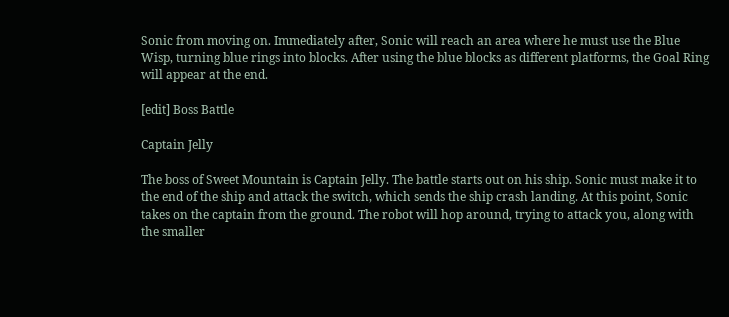Sonic from moving on. Immediately after, Sonic will reach an area where he must use the Blue Wisp, turning blue rings into blocks. After using the blue blocks as different platforms, the Goal Ring will appear at the end.

[edit] Boss Battle

Captain Jelly

The boss of Sweet Mountain is Captain Jelly. The battle starts out on his ship. Sonic must make it to the end of the ship and attack the switch, which sends the ship crash landing. At this point, Sonic takes on the captain from the ground. The robot will hop around, trying to attack you, along with the smaller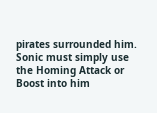pirates surrounded him. Sonic must simply use the Homing Attack or Boost into him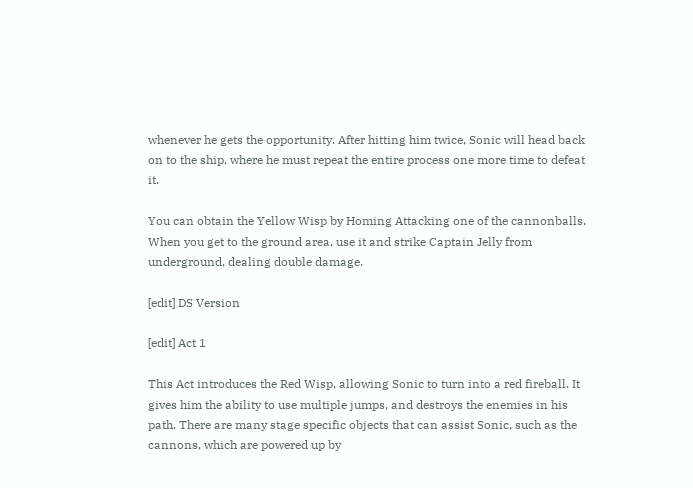whenever he gets the opportunity. After hitting him twice, Sonic will head back on to the ship, where he must repeat the entire process one more time to defeat it.

You can obtain the Yellow Wisp by Homing Attacking one of the cannonballs. When you get to the ground area, use it and strike Captain Jelly from underground, dealing double damage.

[edit] DS Version

[edit] Act 1

This Act introduces the Red Wisp, allowing Sonic to turn into a red fireball. It gives him the ability to use multiple jumps, and destroys the enemies in his path. There are many stage specific objects that can assist Sonic, such as the cannons, which are powered up by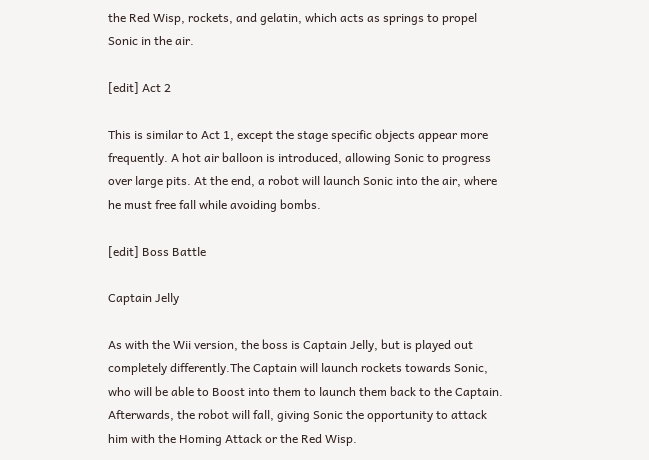the Red Wisp, rockets, and gelatin, which acts as springs to propel Sonic in the air.

[edit] Act 2

This is similar to Act 1, except the stage specific objects appear more frequently. A hot air balloon is introduced, allowing Sonic to progress over large pits. At the end, a robot will launch Sonic into the air, where he must free fall while avoiding bombs.

[edit] Boss Battle

Captain Jelly

As with the Wii version, the boss is Captain Jelly, but is played out completely differently.The Captain will launch rockets towards Sonic, who will be able to Boost into them to launch them back to the Captain. Afterwards, the robot will fall, giving Sonic the opportunity to attack him with the Homing Attack or the Red Wisp.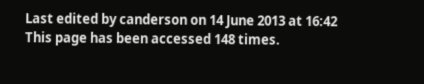Last edited by canderson on 14 June 2013 at 16:42
This page has been accessed 148 times.